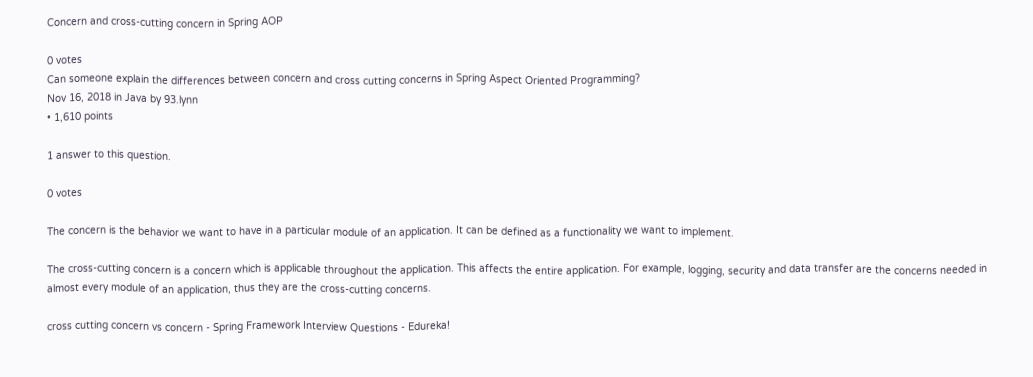Concern and cross-cutting concern in Spring AOP

0 votes
Can someone explain the differences between concern and cross cutting concerns in Spring Aspect Oriented Programming?
Nov 16, 2018 in Java by 93.lynn
• 1,610 points

1 answer to this question.

0 votes

The concern is the behavior we want to have in a particular module of an application. It can be defined as a functionality we want to implement.

The cross-cutting concern is a concern which is applicable throughout the application. This affects the entire application. For example, logging, security and data transfer are the concerns needed in almost every module of an application, thus they are the cross-cutting concerns.

cross cutting concern vs concern - Spring Framework Interview Questions - Edureka!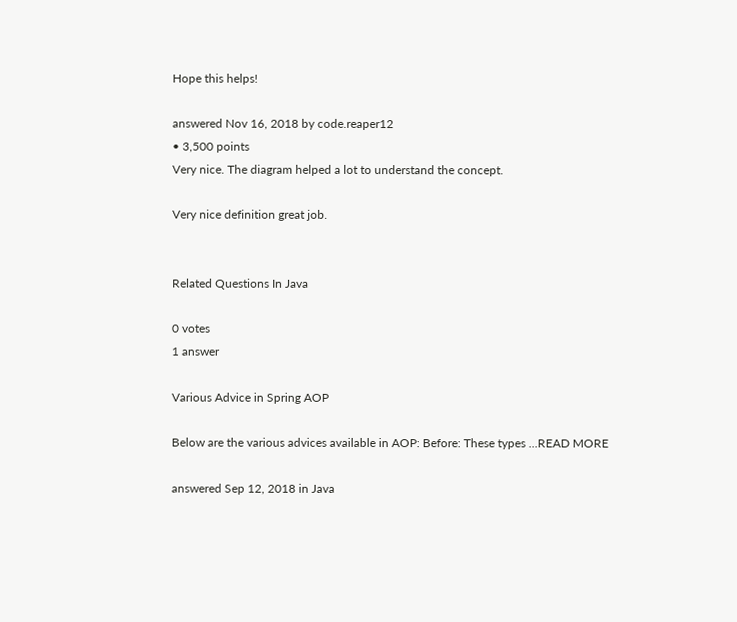Hope this helps!

answered Nov 16, 2018 by code.reaper12
• 3,500 points
Very nice. The diagram helped a lot to understand the concept.

Very nice definition great job.


Related Questions In Java

0 votes
1 answer

Various Advice in Spring AOP

Below are the various advices available in AOP: Before: These types ...READ MORE

answered Sep 12, 2018 in Java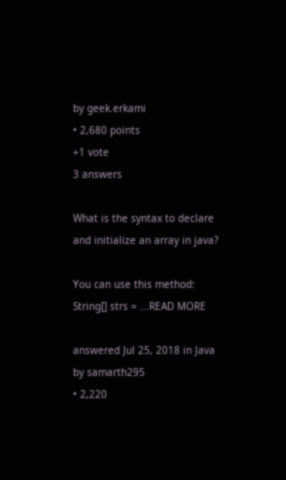by geek.erkami
• 2,680 points
+1 vote
3 answers

What is the syntax to declare and initialize an array in java?

You can use this method: String[] strs = ...READ MORE

answered Jul 25, 2018 in Java by samarth295
• 2,220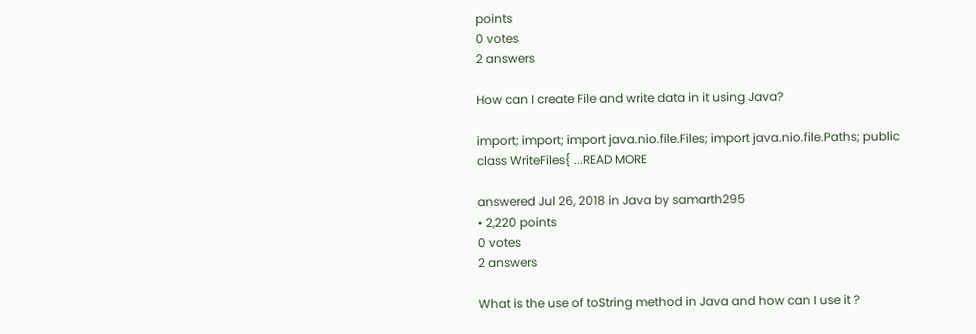points
0 votes
2 answers

How can I create File and write data in it using Java?

import; import; import java.nio.file.Files; import java.nio.file.Paths; public class WriteFiles{ ...READ MORE

answered Jul 26, 2018 in Java by samarth295
• 2,220 points
0 votes
2 answers

What is the use of toString method in Java and how can I use it ?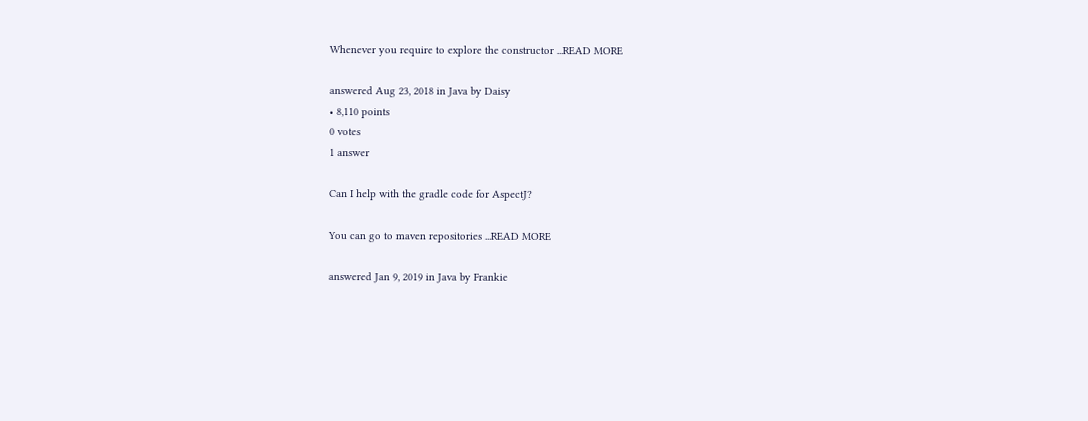Whenever you require to explore the constructor ...READ MORE

answered Aug 23, 2018 in Java by Daisy
• 8,110 points
0 votes
1 answer

Can I help with the gradle code for AspectJ?

You can go to maven repositories ...READ MORE

answered Jan 9, 2019 in Java by Frankie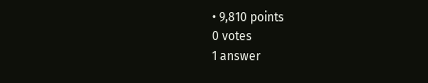• 9,810 points
0 votes
1 answer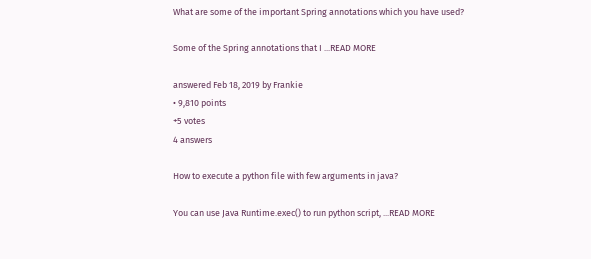What are some of the important Spring annotations which you have used?

Some of the Spring annotations that I ...READ MORE

answered Feb 18, 2019 by Frankie
• 9,810 points
+5 votes
4 answers

How to execute a python file with few arguments in java?

You can use Java Runtime.exec() to run python script, ...READ MORE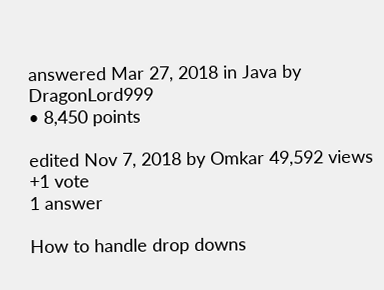answered Mar 27, 2018 in Java by DragonLord999
• 8,450 points

edited Nov 7, 2018 by Omkar 49,592 views
+1 vote
1 answer

How to handle drop downs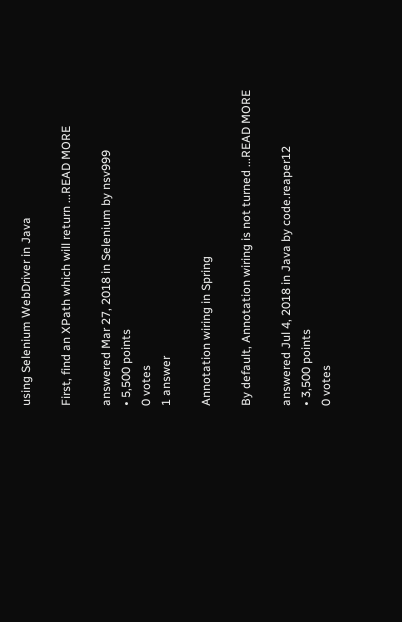using Selenium WebDriver in Java

First, find an XPath which will return ...READ MORE

answered Mar 27, 2018 in Selenium by nsv999
• 5,500 points
0 votes
1 answer

Annotation wiring in Spring

By default, Annotation wiring is not turned ...READ MORE

answered Jul 4, 2018 in Java by code.reaper12
• 3,500 points
0 votes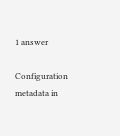1 answer

Configuration metadata in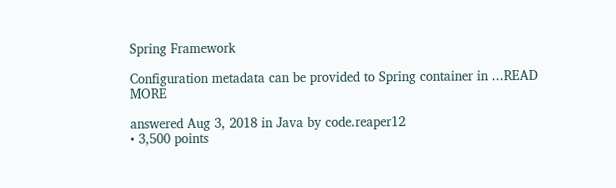Spring Framework

Configuration metadata can be provided to Spring container in ...READ MORE

answered Aug 3, 2018 in Java by code.reaper12
• 3,500 points